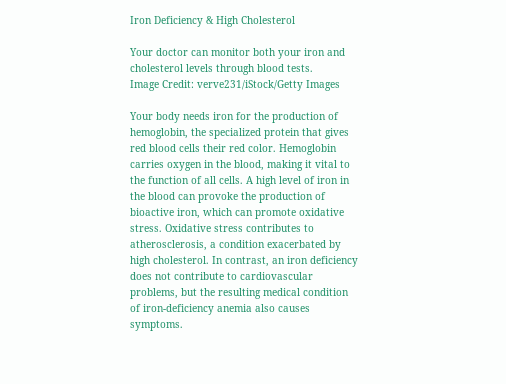Iron Deficiency & High Cholesterol

Your doctor can monitor both your iron and cholesterol levels through blood tests.
Image Credit: verve231/iStock/Getty Images

Your body needs iron for the production of hemoglobin, the specialized protein that gives red blood cells their red color. Hemoglobin carries oxygen in the blood, making it vital to the function of all cells. A high level of iron in the blood can provoke the production of bioactive iron, which can promote oxidative stress. Oxidative stress contributes to atherosclerosis, a condition exacerbated by high cholesterol. In contrast, an iron deficiency does not contribute to cardiovascular problems, but the resulting medical condition of iron-deficiency anemia also causes symptoms.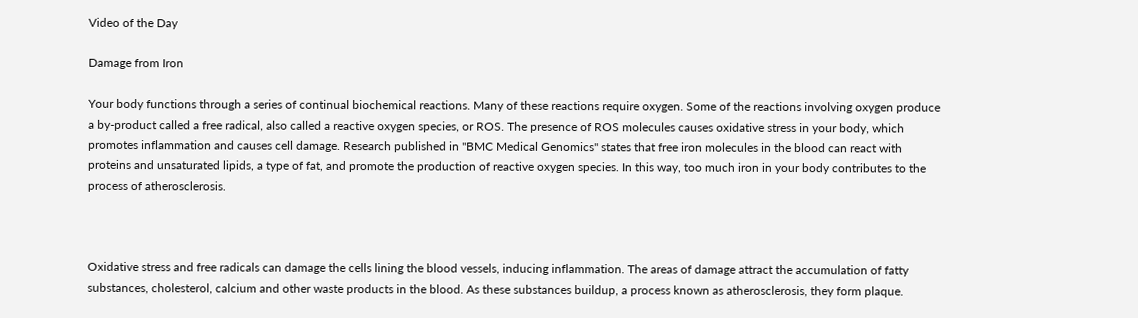Video of the Day

Damage from Iron

Your body functions through a series of continual biochemical reactions. Many of these reactions require oxygen. Some of the reactions involving oxygen produce a by-product called a free radical, also called a reactive oxygen species, or ROS. The presence of ROS molecules causes oxidative stress in your body, which promotes inflammation and causes cell damage. Research published in "BMC Medical Genomics" states that free iron molecules in the blood can react with proteins and unsaturated lipids, a type of fat, and promote the production of reactive oxygen species. In this way, too much iron in your body contributes to the process of atherosclerosis.



Oxidative stress and free radicals can damage the cells lining the blood vessels, inducing inflammation. The areas of damage attract the accumulation of fatty substances, cholesterol, calcium and other waste products in the blood. As these substances buildup, a process known as atherosclerosis, they form plaque.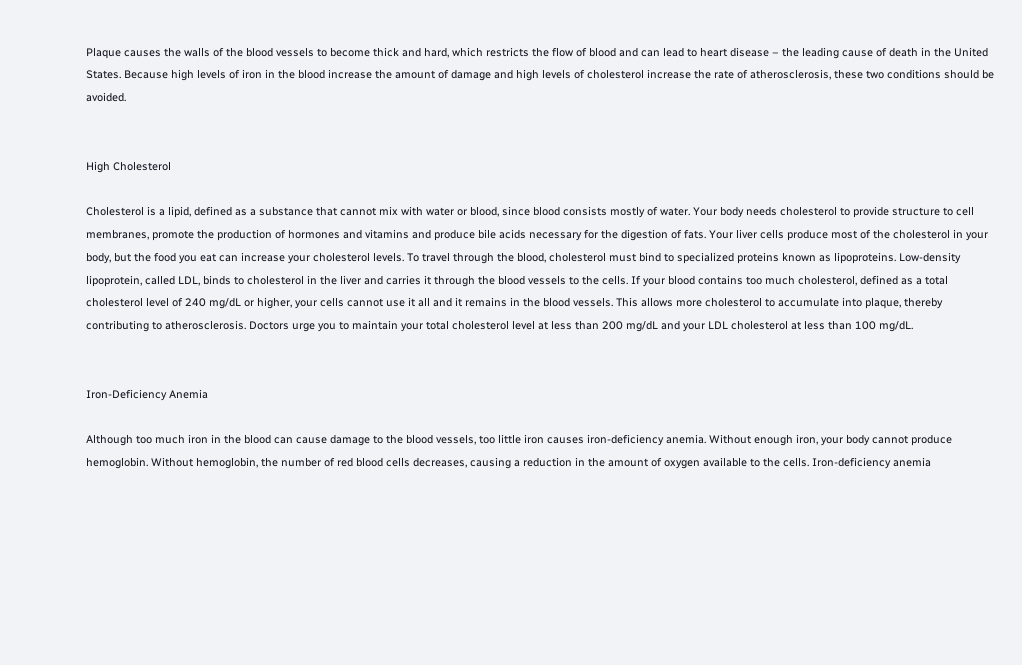Plaque causes the walls of the blood vessels to become thick and hard, which restricts the flow of blood and can lead to heart disease – the leading cause of death in the United States. Because high levels of iron in the blood increase the amount of damage and high levels of cholesterol increase the rate of atherosclerosis, these two conditions should be avoided.


High Cholesterol

Cholesterol is a lipid, defined as a substance that cannot mix with water or blood, since blood consists mostly of water. Your body needs cholesterol to provide structure to cell membranes, promote the production of hormones and vitamins and produce bile acids necessary for the digestion of fats. Your liver cells produce most of the cholesterol in your body, but the food you eat can increase your cholesterol levels. To travel through the blood, cholesterol must bind to specialized proteins known as lipoproteins. Low-density lipoprotein, called LDL, binds to cholesterol in the liver and carries it through the blood vessels to the cells. If your blood contains too much cholesterol, defined as a total cholesterol level of 240 mg/dL or higher, your cells cannot use it all and it remains in the blood vessels. This allows more cholesterol to accumulate into plaque, thereby contributing to atherosclerosis. Doctors urge you to maintain your total cholesterol level at less than 200 mg/dL and your LDL cholesterol at less than 100 mg/dL.


Iron-Deficiency Anemia

Although too much iron in the blood can cause damage to the blood vessels, too little iron causes iron-deficiency anemia. Without enough iron, your body cannot produce hemoglobin. Without hemoglobin, the number of red blood cells decreases, causing a reduction in the amount of oxygen available to the cells. Iron-deficiency anemia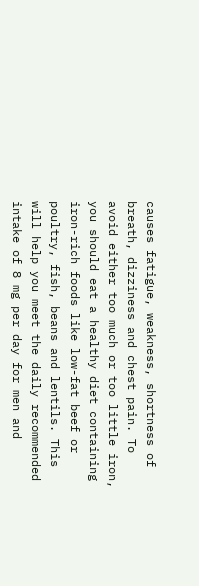causes fatigue, weakness, shortness of breath, dizziness and chest pain. To avoid either too much or too little iron, you should eat a healthy diet containing iron-rich foods like low-fat beef or poultry, fish, beans and lentils. This will help you meet the daily recommended intake of 8 mg per day for men and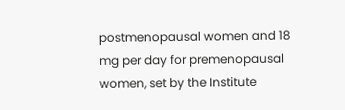postmenopausal women and 18 mg per day for premenopausal women, set by the Institute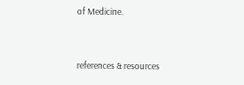of Medicine.


references & resources